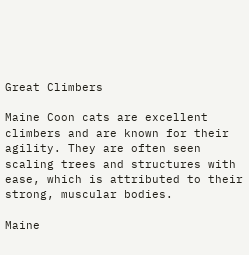Great Climbers

Maine Coon cats are excellent climbers and are known for their agility. They are often seen scaling trees and structures with ease, which is attributed to their strong, muscular bodies.

Maine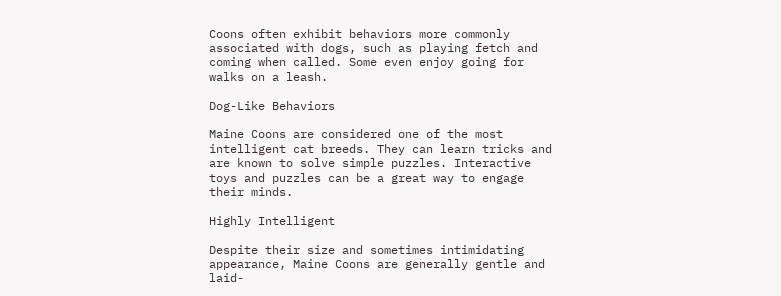Coons often exhibit behaviors more commonly associated with dogs, such as playing fetch and coming when called. Some even enjoy going for walks on a leash.

Dog-Like Behaviors

Maine Coons are considered one of the most intelligent cat breeds. They can learn tricks and are known to solve simple puzzles. Interactive toys and puzzles can be a great way to engage their minds.

Highly Intelligent

Despite their size and sometimes intimidating appearance, Maine Coons are generally gentle and laid-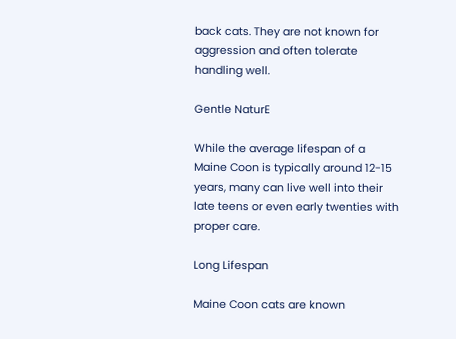back cats. They are not known for aggression and often tolerate handling well.

Gentle NaturE

While the average lifespan of a Maine Coon is typically around 12-15 years, many can live well into their late teens or even early twenties with proper care.

Long Lifespan

Maine Coon cats are known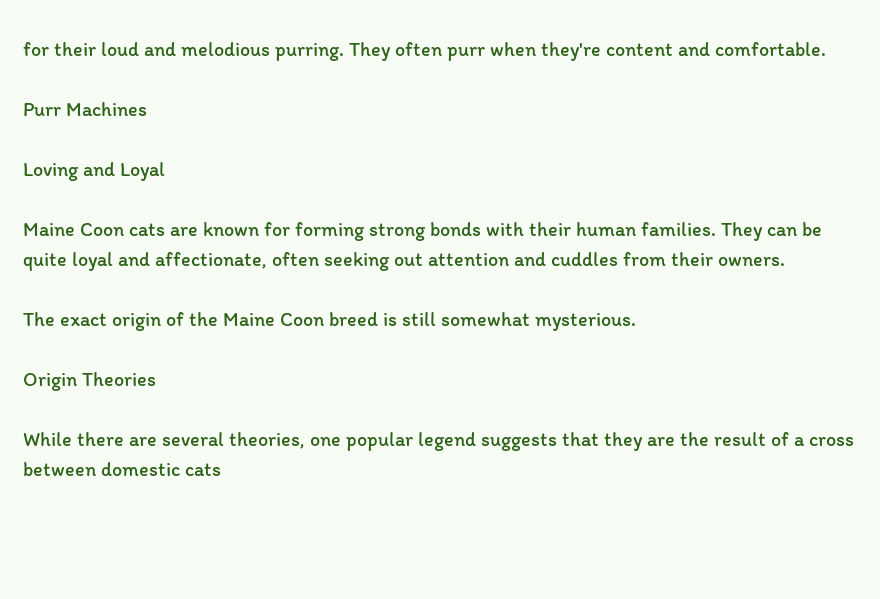for their loud and melodious purring. They often purr when they're content and comfortable.

Purr Machines

Loving and Loyal

Maine Coon cats are known for forming strong bonds with their human families. They can be quite loyal and affectionate, often seeking out attention and cuddles from their owners.

The exact origin of the Maine Coon breed is still somewhat mysterious.

Origin Theories

While there are several theories, one popular legend suggests that they are the result of a cross between domestic cats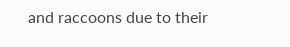and raccoons due to their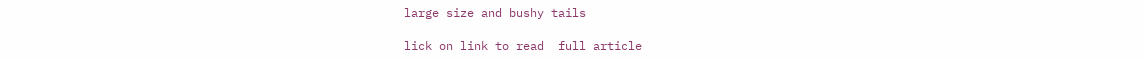large size and bushy tails

lick on link to read  full article